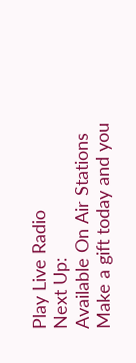Play Live Radio
Next Up:
Available On Air Stations
Make a gift today and you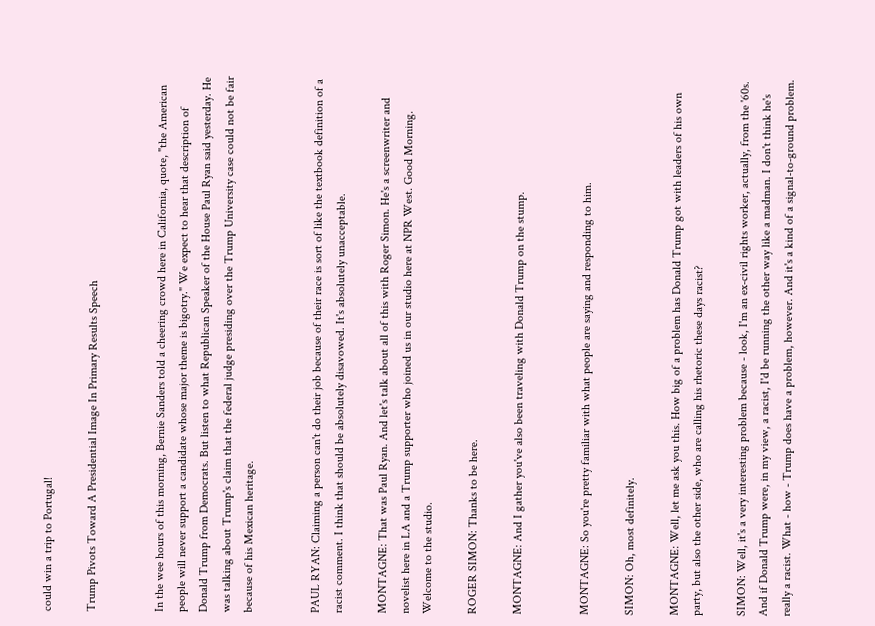could win a trip to Portugal!

Trump Pivots Toward A Presidential Image In Primary Results Speech


In the wee hours of this morning, Bernie Sanders told a cheering crowd here in California, quote, "the American people will never support a candidate whose major theme is bigotry." We expect to hear that description of Donald Trump from Democrats. But listen to what Republican Speaker of the House Paul Ryan said yesterday. He was talking about Trump's claim that the federal judge presiding over the Trump University case could not be fair because of his Mexican heritage.


PAUL RYAN: Claiming a person can't do their job because of their race is sort of like the textbook definition of a racist comment. I think that should be absolutely disavowed. It's absolutely unacceptable.

MONTAGNE: That was Paul Ryan. And let's talk about all of this with Roger Simon. He's a screenwriter and novelist here in LA and a Trump supporter who joined us in our studio here at NPR West. Good Morning. Welcome to the studio.

ROGER SIMON: Thanks to be here.

MONTAGNE: And I gather you've also been traveling with Donald Trump on the stump.


MONTAGNE: So you're pretty familiar with what people are saying and responding to him.

SIMON: Oh, most definitely.

MONTAGNE: Well, let me ask you this. How big of a problem has Donald Trump got with leaders of his own party, but also the other side, who are calling his rhetoric these days racist?

SIMON: Well, it's a very interesting problem because - look, I'm an ex-civil rights worker, actually, from the '60s. And if Donald Trump were, in my view, a racist, I'd be running the other way like a madman. I don't think he's really a racist. What - how - Trump does have a problem, however. And it's a kind of a signal-to-ground problem.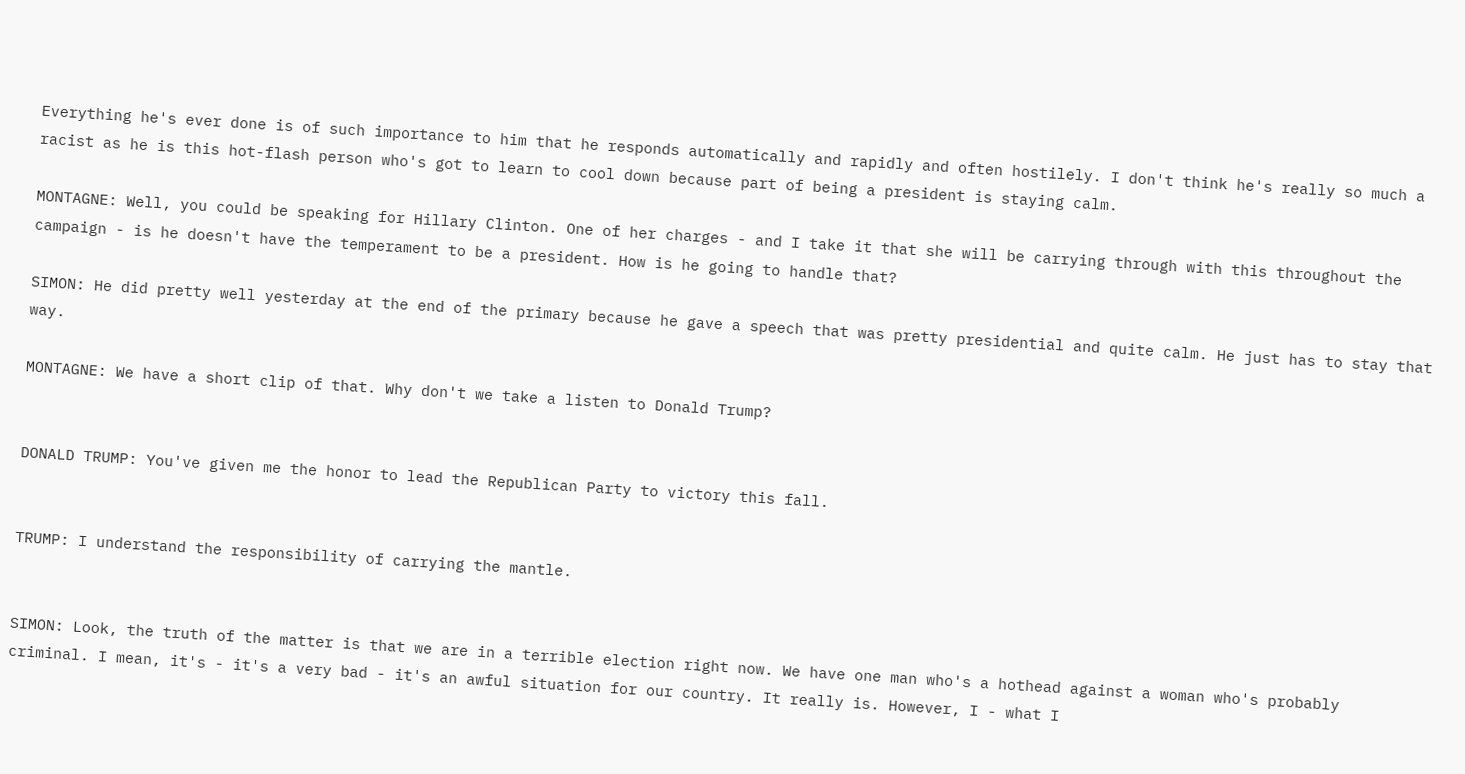Everything he's ever done is of such importance to him that he responds automatically and rapidly and often hostilely. I don't think he's really so much a racist as he is this hot-flash person who's got to learn to cool down because part of being a president is staying calm.

MONTAGNE: Well, you could be speaking for Hillary Clinton. One of her charges - and I take it that she will be carrying through with this throughout the campaign - is he doesn't have the temperament to be a president. How is he going to handle that?

SIMON: He did pretty well yesterday at the end of the primary because he gave a speech that was pretty presidential and quite calm. He just has to stay that way.

MONTAGNE: We have a short clip of that. Why don't we take a listen to Donald Trump?


DONALD TRUMP: You've given me the honor to lead the Republican Party to victory this fall.


TRUMP: I understand the responsibility of carrying the mantle.


SIMON: Look, the truth of the matter is that we are in a terrible election right now. We have one man who's a hothead against a woman who's probably criminal. I mean, it's - it's a very bad - it's an awful situation for our country. It really is. However, I - what I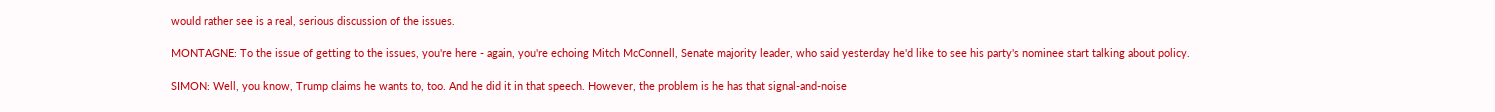would rather see is a real, serious discussion of the issues.

MONTAGNE: To the issue of getting to the issues, you're here - again, you're echoing Mitch McConnell, Senate majority leader, who said yesterday he'd like to see his party's nominee start talking about policy.

SIMON: Well, you know, Trump claims he wants to, too. And he did it in that speech. However, the problem is he has that signal-and-noise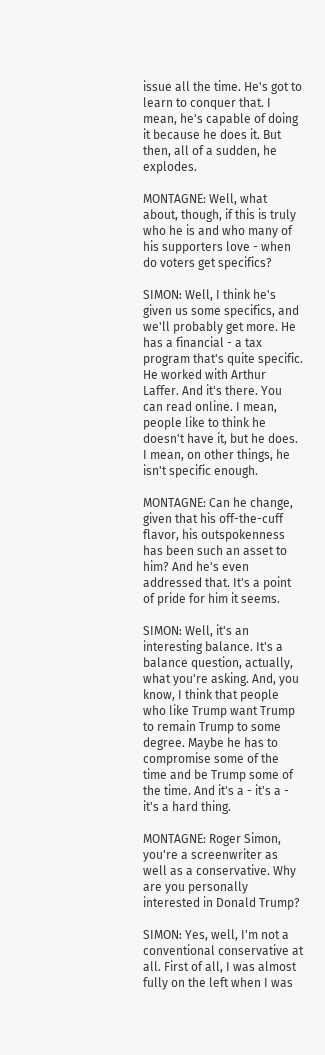issue all the time. He's got to learn to conquer that. I mean, he's capable of doing it because he does it. But then, all of a sudden, he explodes.

MONTAGNE: Well, what about, though, if this is truly who he is and who many of his supporters love - when do voters get specifics?

SIMON: Well, I think he's given us some specifics, and we'll probably get more. He has a financial - a tax program that's quite specific. He worked with Arthur Laffer. And it's there. You can read online. I mean, people like to think he doesn't have it, but he does. I mean, on other things, he isn't specific enough.

MONTAGNE: Can he change, given that his off-the-cuff flavor, his outspokenness has been such an asset to him? And he's even addressed that. It's a point of pride for him it seems.

SIMON: Well, it's an interesting balance. It's a balance question, actually, what you're asking. And, you know, I think that people who like Trump want Trump to remain Trump to some degree. Maybe he has to compromise some of the time and be Trump some of the time. And it's a - it's a - it's a hard thing.

MONTAGNE: Roger Simon, you're a screenwriter as well as a conservative. Why are you personally interested in Donald Trump?

SIMON: Yes, well, I'm not a conventional conservative at all. First of all, I was almost fully on the left when I was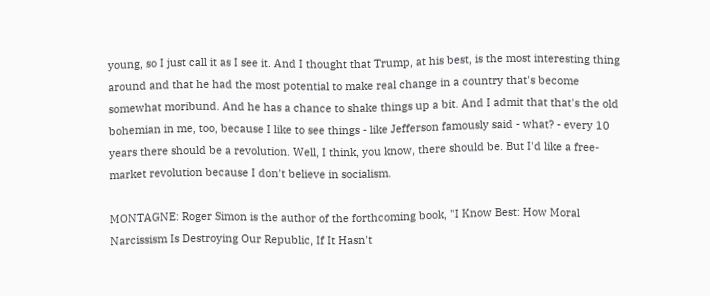young, so I just call it as I see it. And I thought that Trump, at his best, is the most interesting thing around and that he had the most potential to make real change in a country that's become somewhat moribund. And he has a chance to shake things up a bit. And I admit that that's the old bohemian in me, too, because I like to see things - like Jefferson famously said - what? - every 10 years there should be a revolution. Well, I think, you know, there should be. But I'd like a free-market revolution because I don't believe in socialism.

MONTAGNE: Roger Simon is the author of the forthcoming book, "I Know Best: How Moral Narcissism Is Destroying Our Republic, If It Hasn't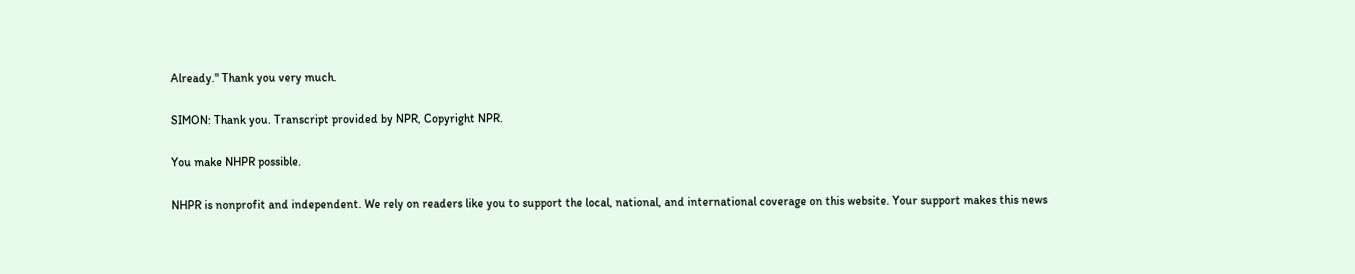Already." Thank you very much.

SIMON: Thank you. Transcript provided by NPR, Copyright NPR.

You make NHPR possible.

NHPR is nonprofit and independent. We rely on readers like you to support the local, national, and international coverage on this website. Your support makes this news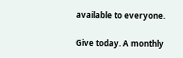available to everyone.

Give today. A monthly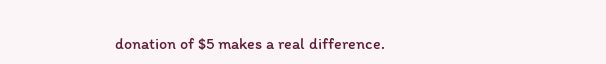donation of $5 makes a real difference.